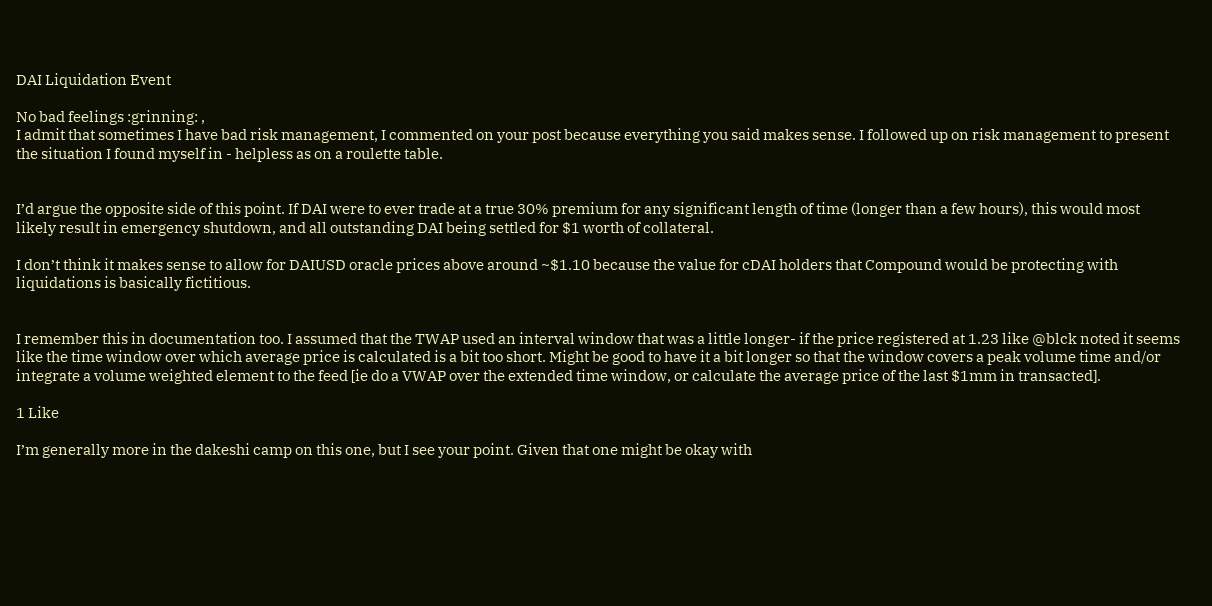DAI Liquidation Event

No bad feelings :grinning: ,
I admit that sometimes I have bad risk management, I commented on your post because everything you said makes sense. I followed up on risk management to present the situation I found myself in - helpless as on a roulette table.


I’d argue the opposite side of this point. If DAI were to ever trade at a true 30% premium for any significant length of time (longer than a few hours), this would most likely result in emergency shutdown, and all outstanding DAI being settled for $1 worth of collateral.

I don’t think it makes sense to allow for DAIUSD oracle prices above around ~$1.10 because the value for cDAI holders that Compound would be protecting with liquidations is basically fictitious.


I remember this in documentation too. I assumed that the TWAP used an interval window that was a little longer- if the price registered at 1.23 like @blck noted it seems like the time window over which average price is calculated is a bit too short. Might be good to have it a bit longer so that the window covers a peak volume time and/or integrate a volume weighted element to the feed [ie do a VWAP over the extended time window, or calculate the average price of the last $1mm in transacted].

1 Like

I’m generally more in the dakeshi camp on this one, but I see your point. Given that one might be okay with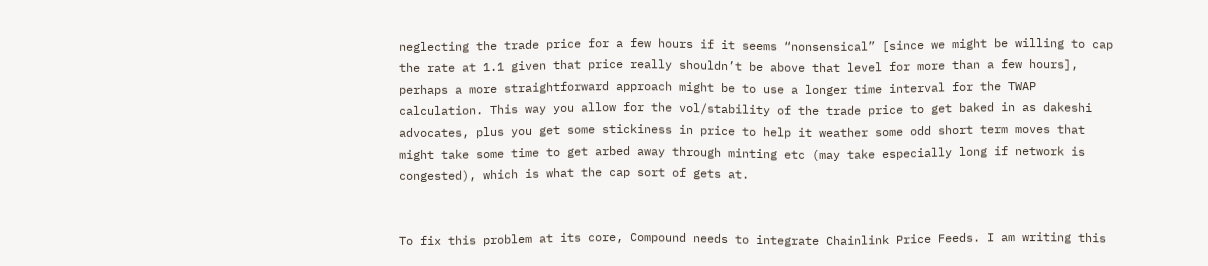neglecting the trade price for a few hours if it seems “nonsensical” [since we might be willing to cap the rate at 1.1 given that price really shouldn’t be above that level for more than a few hours], perhaps a more straightforward approach might be to use a longer time interval for the TWAP calculation. This way you allow for the vol/stability of the trade price to get baked in as dakeshi advocates, plus you get some stickiness in price to help it weather some odd short term moves that might take some time to get arbed away through minting etc (may take especially long if network is congested), which is what the cap sort of gets at.


To fix this problem at its core, Compound needs to integrate Chainlink Price Feeds. I am writing this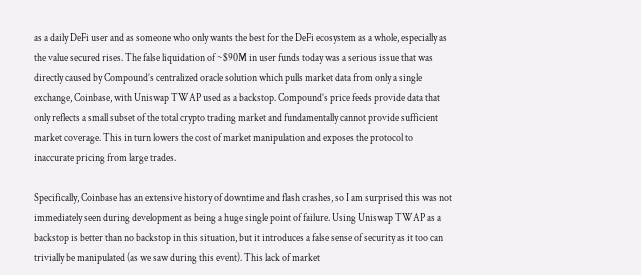as a daily DeFi user and as someone who only wants the best for the DeFi ecosystem as a whole, especially as the value secured rises. The false liquidation of ~$90M in user funds today was a serious issue that was directly caused by Compound’s centralized oracle solution which pulls market data from only a single exchange, Coinbase, with Uniswap TWAP used as a backstop. Compound’s price feeds provide data that only reflects a small subset of the total crypto trading market and fundamentally cannot provide sufficient market coverage. This in turn lowers the cost of market manipulation and exposes the protocol to inaccurate pricing from large trades.

Specifically, Coinbase has an extensive history of downtime and flash crashes, so I am surprised this was not immediately seen during development as being a huge single point of failure. Using Uniswap TWAP as a backstop is better than no backstop in this situation, but it introduces a false sense of security as it too can trivially be manipulated (as we saw during this event). This lack of market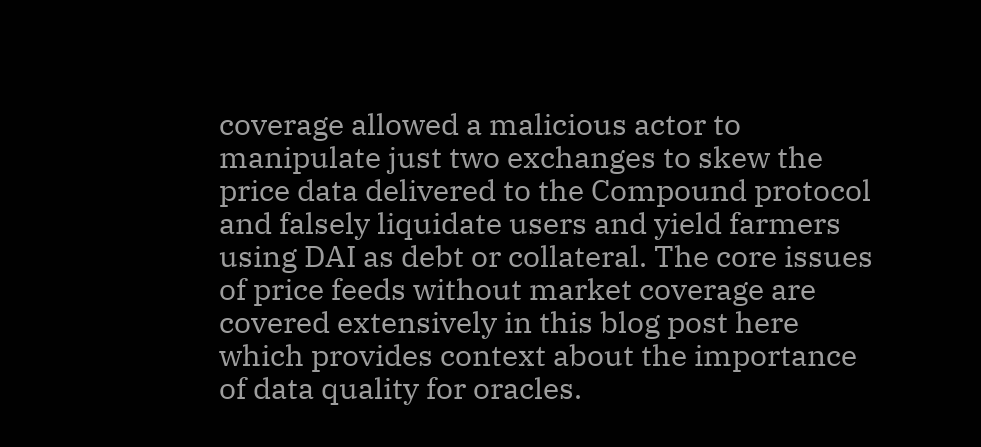coverage allowed a malicious actor to manipulate just two exchanges to skew the price data delivered to the Compound protocol and falsely liquidate users and yield farmers using DAI as debt or collateral. The core issues of price feeds without market coverage are covered extensively in this blog post here which provides context about the importance of data quality for oracles.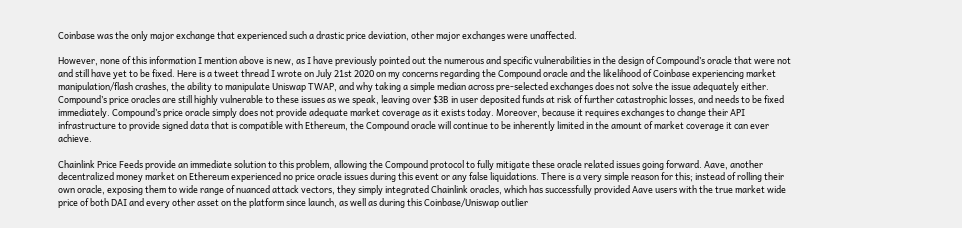Coinbase was the only major exchange that experienced such a drastic price deviation, other major exchanges were unaffected.

However, none of this information I mention above is new, as I have previously pointed out the numerous and specific vulnerabilities in the design of Compound’s oracle that were not and still have yet to be fixed. Here is a tweet thread I wrote on July 21st 2020 on my concerns regarding the Compound oracle and the likelihood of Coinbase experiencing market manipulation/flash crashes, the ability to manipulate Uniswap TWAP, and why taking a simple median across pre-selected exchanges does not solve the issue adequately either. Compound’s price oracles are still highly vulnerable to these issues as we speak, leaving over $3B in user deposited funds at risk of further catastrophic losses, and needs to be fixed immediately. Compound’s price oracle simply does not provide adequate market coverage as it exists today. Moreover, because it requires exchanges to change their API infrastructure to provide signed data that is compatible with Ethereum, the Compound oracle will continue to be inherently limited in the amount of market coverage it can ever achieve.

Chainlink Price Feeds provide an immediate solution to this problem, allowing the Compound protocol to fully mitigate these oracle related issues going forward. Aave, another decentralized money market on Ethereum experienced no price oracle issues during this event or any false liquidations. There is a very simple reason for this; instead of rolling their own oracle, exposing them to wide range of nuanced attack vectors, they simply integrated Chainlink oracles, which has successfully provided Aave users with the true market wide price of both DAI and every other asset on the platform since launch, as well as during this Coinbase/Uniswap outlier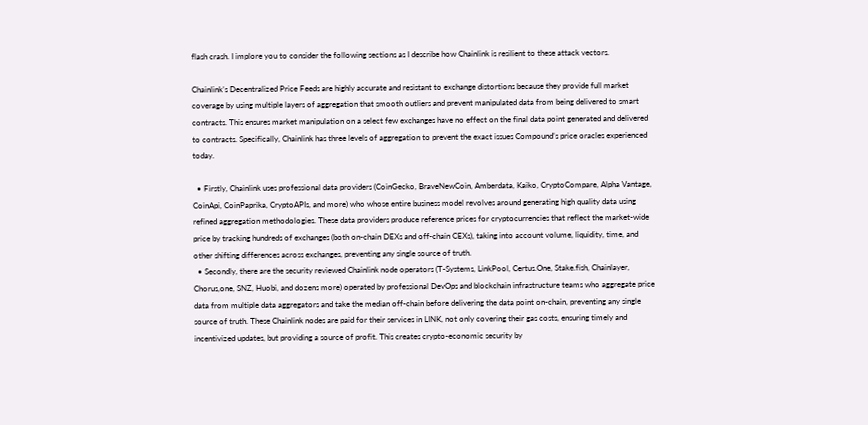flash crash. I implore you to consider the following sections as I describe how Chainlink is resilient to these attack vectors.

Chainlink’s Decentralized Price Feeds are highly accurate and resistant to exchange distortions because they provide full market coverage by using multiple layers of aggregation that smooth outliers and prevent manipulated data from being delivered to smart contracts. This ensures market manipulation on a select few exchanges have no effect on the final data point generated and delivered to contracts. Specifically, Chainlink has three levels of aggregation to prevent the exact issues Compound’s price oracles experienced today.

  • Firstly, Chainlink uses professional data providers (CoinGecko, BraveNewCoin, Amberdata, Kaiko, CryptoCompare, Alpha Vantage, CoinApi, CoinPaprika, CryptoAPIs, and more) who whose entire business model revolves around generating high quality data using refined aggregation methodologies. These data providers produce reference prices for cryptocurrencies that reflect the market-wide price by tracking hundreds of exchanges (both on-chain DEXs and off-chain CEXs), taking into account volume, liquidity, time, and other shifting differences across exchanges, preventing any single source of truth.
  • Secondly, there are the security reviewed Chainlink node operators (T-Systems, LinkPool, Certus.One, Stake.fish, Chainlayer, Chorus,one, SNZ, Huobi, and dozens more) operated by professional DevOps and blockchain infrastructure teams who aggregate price data from multiple data aggregators and take the median off-chain before delivering the data point on-chain, preventing any single source of truth. These Chainlink nodes are paid for their services in LINK, not only covering their gas costs, ensuring timely and incentivized updates, but providing a source of profit. This creates crypto-economic security by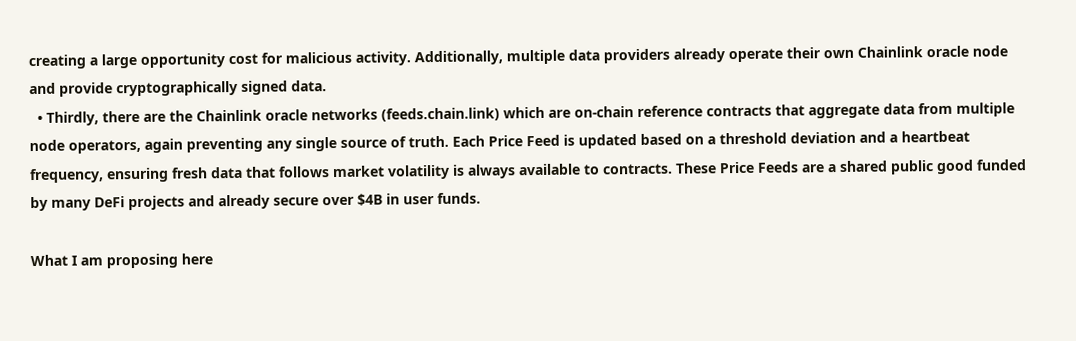creating a large opportunity cost for malicious activity. Additionally, multiple data providers already operate their own Chainlink oracle node and provide cryptographically signed data.
  • Thirdly, there are the Chainlink oracle networks (feeds.chain.link) which are on-chain reference contracts that aggregate data from multiple node operators, again preventing any single source of truth. Each Price Feed is updated based on a threshold deviation and a heartbeat frequency, ensuring fresh data that follows market volatility is always available to contracts. These Price Feeds are a shared public good funded by many DeFi projects and already secure over $4B in user funds.

What I am proposing here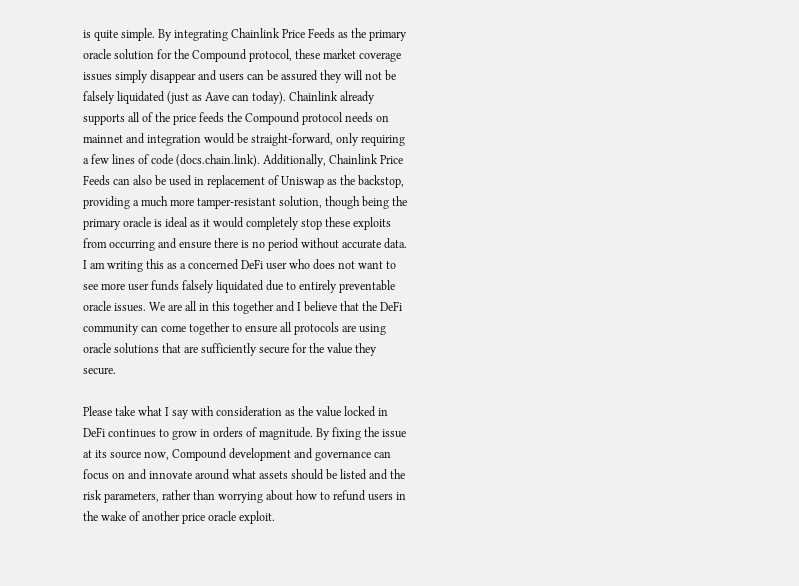is quite simple. By integrating Chainlink Price Feeds as the primary oracle solution for the Compound protocol, these market coverage issues simply disappear and users can be assured they will not be falsely liquidated (just as Aave can today). Chainlink already supports all of the price feeds the Compound protocol needs on mainnet and integration would be straight-forward, only requiring a few lines of code (docs.chain.link). Additionally, Chainlink Price Feeds can also be used in replacement of Uniswap as the backstop, providing a much more tamper-resistant solution, though being the primary oracle is ideal as it would completely stop these exploits from occurring and ensure there is no period without accurate data. I am writing this as a concerned DeFi user who does not want to see more user funds falsely liquidated due to entirely preventable oracle issues. We are all in this together and I believe that the DeFi community can come together to ensure all protocols are using oracle solutions that are sufficiently secure for the value they secure.

Please take what I say with consideration as the value locked in DeFi continues to grow in orders of magnitude. By fixing the issue at its source now, Compound development and governance can focus on and innovate around what assets should be listed and the risk parameters, rather than worrying about how to refund users in the wake of another price oracle exploit.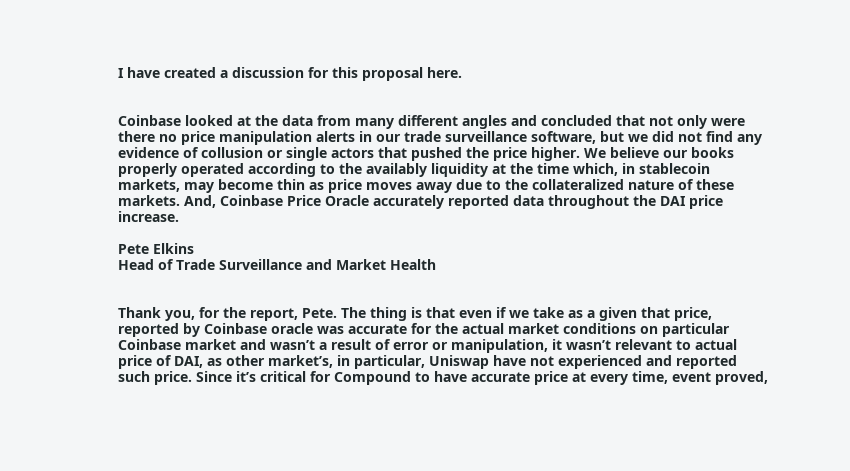I have created a discussion for this proposal here.


Coinbase looked at the data from many different angles and concluded that not only were there no price manipulation alerts in our trade surveillance software, but we did not find any evidence of collusion or single actors that pushed the price higher. We believe our books properly operated according to the availably liquidity at the time which, in stablecoin markets, may become thin as price moves away due to the collateralized nature of these markets. And, Coinbase Price Oracle accurately reported data throughout the DAI price increase.

Pete Elkins
Head of Trade Surveillance and Market Health


Thank you, for the report, Pete. The thing is that even if we take as a given that price, reported by Coinbase oracle was accurate for the actual market conditions on particular Coinbase market and wasn’t a result of error or manipulation, it wasn’t relevant to actual price of DAI, as other market’s, in particular, Uniswap have not experienced and reported such price. Since it’s critical for Compound to have accurate price at every time, event proved,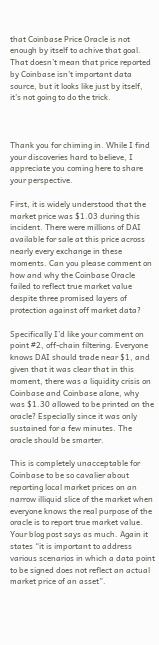that Coinbase Price Oracle is not enough by itself to achive that goal. That doesn’t mean that price reported by Coinbase isn’t important data source, but it looks like just by itself, it’s not going to do the trick.



Thank you for chiming in. While I find your discoveries hard to believe, I appreciate you coming here to share your perspective.

First, it is widely understood that the market price was $1.03 during this incident. There were millions of DAI available for sale at this price across nearly every exchange in these moments. Can you please comment on how and why the Coinbase Oracle failed to reflect true market value despite three promised layers of protection against off market data?

Specifically I’d like your comment on point #2, off-chain filtering. Everyone knows DAI should trade near $1, and given that it was clear that in this moment, there was a liquidity crisis on Coinbase and Coinbase alone, why was $1.30 allowed to be printed on the oracle? Especially since it was only sustained for a few minutes. The oracle should be smarter.

This is completely unacceptable for Coinbase to be so cavalier about reporting local market prices on an narrow illiquid slice of the market when everyone knows the real purpose of the oracle is to report true market value. Your blog post says as much. Again it states “it is important to address various scenarios in which a data point to be signed does not reflect an actual market price of an asset”.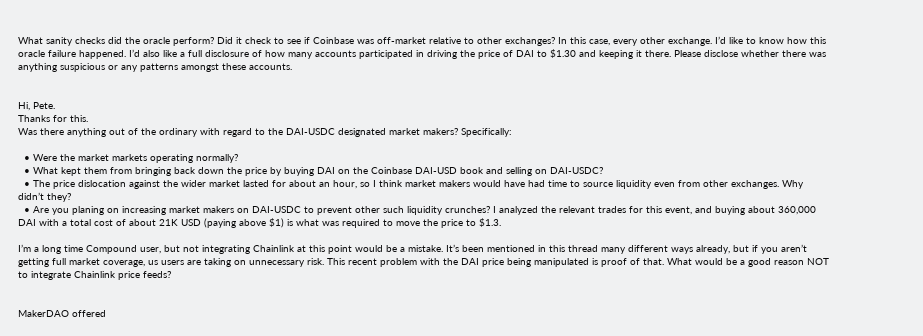What sanity checks did the oracle perform? Did it check to see if Coinbase was off-market relative to other exchanges? In this case, every other exchange. I’d like to know how this oracle failure happened. I’d also like a full disclosure of how many accounts participated in driving the price of DAI to $1.30 and keeping it there. Please disclose whether there was anything suspicious or any patterns amongst these accounts.


Hi, Pete.
Thanks for this.
Was there anything out of the ordinary with regard to the DAI-USDC designated market makers? Specifically:

  • Were the market markets operating normally?
  • What kept them from bringing back down the price by buying DAI on the Coinbase DAI-USD book and selling on DAI-USDC?
  • The price dislocation against the wider market lasted for about an hour, so I think market makers would have had time to source liquidity even from other exchanges. Why didn’t they?
  • Are you planing on increasing market makers on DAI-USDC to prevent other such liquidity crunches? I analyzed the relevant trades for this event, and buying about 360,000 DAI with a total cost of about 21K USD (paying above $1) is what was required to move the price to $1.3.

I’m a long time Compound user, but not integrating Chainlink at this point would be a mistake. It’s been mentioned in this thread many different ways already, but if you aren’t getting full market coverage, us users are taking on unnecessary risk. This recent problem with the DAI price being manipulated is proof of that. What would be a good reason NOT to integrate Chainlink price feeds?


MakerDAO offered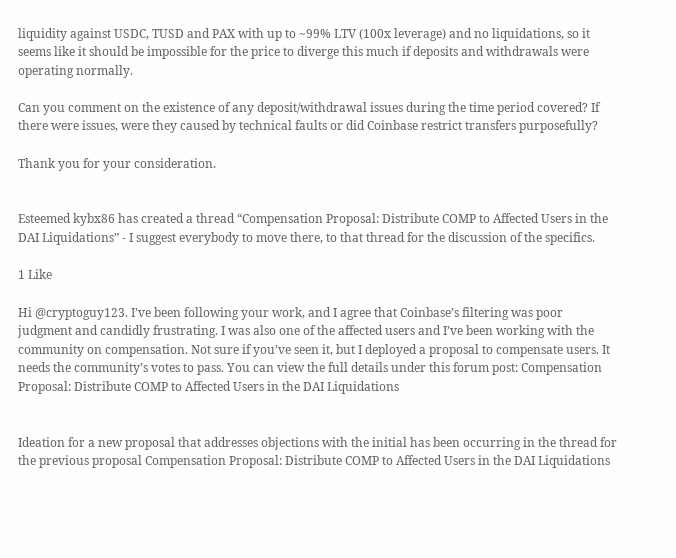liquidity against USDC, TUSD and PAX with up to ~99% LTV (100x leverage) and no liquidations, so it seems like it should be impossible for the price to diverge this much if deposits and withdrawals were operating normally.

Can you comment on the existence of any deposit/withdrawal issues during the time period covered? If there were issues, were they caused by technical faults or did Coinbase restrict transfers purposefully?

Thank you for your consideration.


Esteemed kybx86 has created a thread “Compensation Proposal: Distribute COMP to Affected Users in the DAI Liquidations” - I suggest everybody to move there, to that thread for the discussion of the specifics.

1 Like

Hi @cryptoguy123. I’ve been following your work, and I agree that Coinbase’s filtering was poor judgment and candidly frustrating. I was also one of the affected users and I’ve been working with the community on compensation. Not sure if you’ve seen it, but I deployed a proposal to compensate users. It needs the community’s votes to pass. You can view the full details under this forum post: Compensation Proposal: Distribute COMP to Affected Users in the DAI Liquidations


Ideation for a new proposal that addresses objections with the initial has been occurring in the thread for the previous proposal Compensation Proposal: Distribute COMP to Affected Users in the DAI Liquidations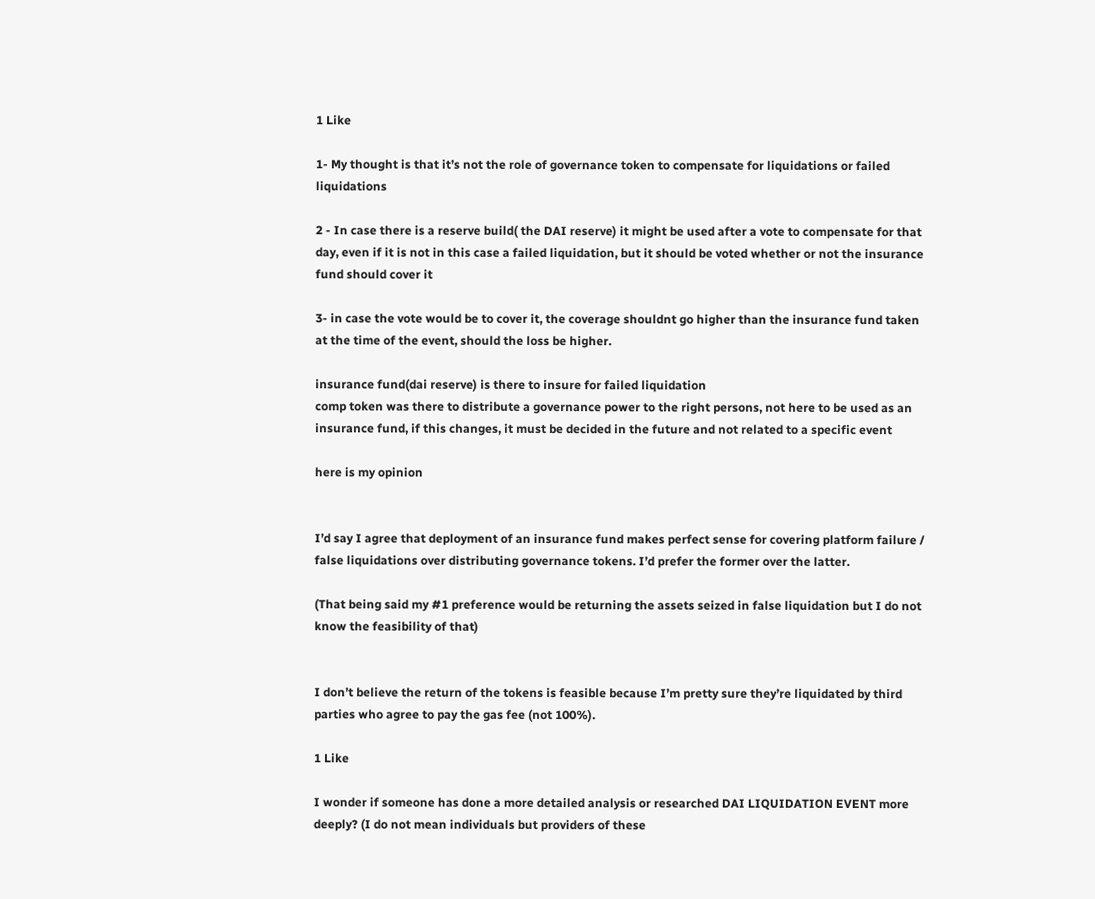1 Like

1- My thought is that it’s not the role of governance token to compensate for liquidations or failed liquidations

2 - In case there is a reserve build( the DAI reserve) it might be used after a vote to compensate for that day, even if it is not in this case a failed liquidation, but it should be voted whether or not the insurance fund should cover it

3- in case the vote would be to cover it, the coverage shouldnt go higher than the insurance fund taken at the time of the event, should the loss be higher.

insurance fund(dai reserve) is there to insure for failed liquidation
comp token was there to distribute a governance power to the right persons, not here to be used as an insurance fund, if this changes, it must be decided in the future and not related to a specific event

here is my opinion


I’d say I agree that deployment of an insurance fund makes perfect sense for covering platform failure / false liquidations over distributing governance tokens. I’d prefer the former over the latter.

(That being said my #1 preference would be returning the assets seized in false liquidation but I do not know the feasibility of that)


I don’t believe the return of the tokens is feasible because I’m pretty sure they’re liquidated by third parties who agree to pay the gas fee (not 100%).

1 Like

I wonder if someone has done a more detailed analysis or researched DAI LIQUIDATION EVENT more deeply? (I do not mean individuals but providers of these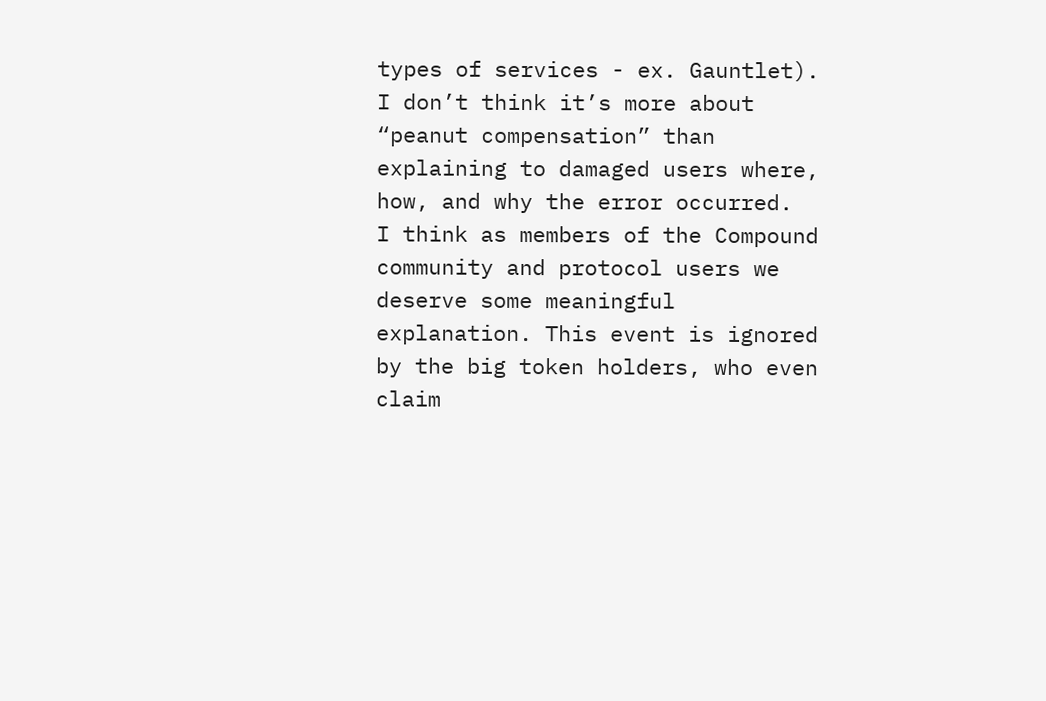types of services - ex. Gauntlet).
I don’t think it’s more about “peanut compensation” than explaining to damaged users where, how, and why the error occurred.
I think as members of the Compound community and protocol users we deserve some meaningful explanation. This event is ignored by the big token holders, who even claim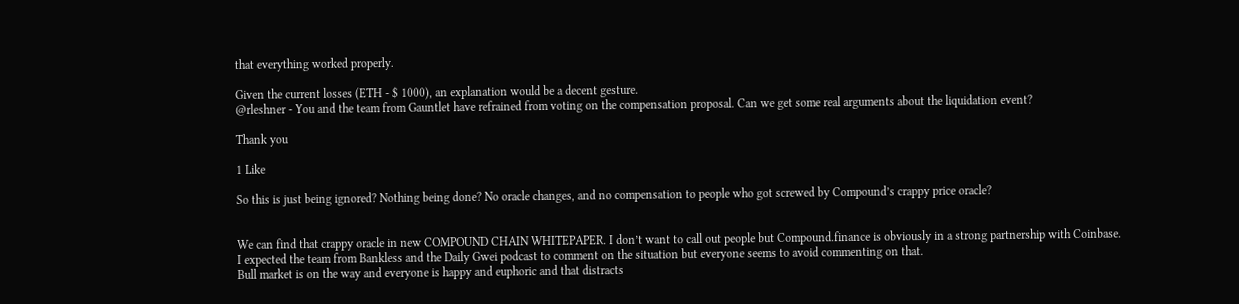that everything worked properly.

Given the current losses (ETH - $ 1000), an explanation would be a decent gesture.
@rleshner - You and the team from Gauntlet have refrained from voting on the compensation proposal. Can we get some real arguments about the liquidation event?

Thank you

1 Like

So this is just being ignored? Nothing being done? No oracle changes, and no compensation to people who got screwed by Compound’s crappy price oracle?


We can find that crappy oracle in new COMPOUND CHAIN WHITEPAPER. I don’t want to call out people but Compound.finance is obviously in a strong partnership with Coinbase.
I expected the team from Bankless and the Daily Gwei podcast to comment on the situation but everyone seems to avoid commenting on that.
Bull market is on the way and everyone is happy and euphoric and that distracts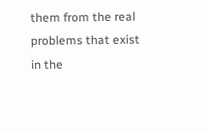them from the real problems that exist in the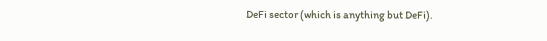DeFi sector (which is anything but DeFi).